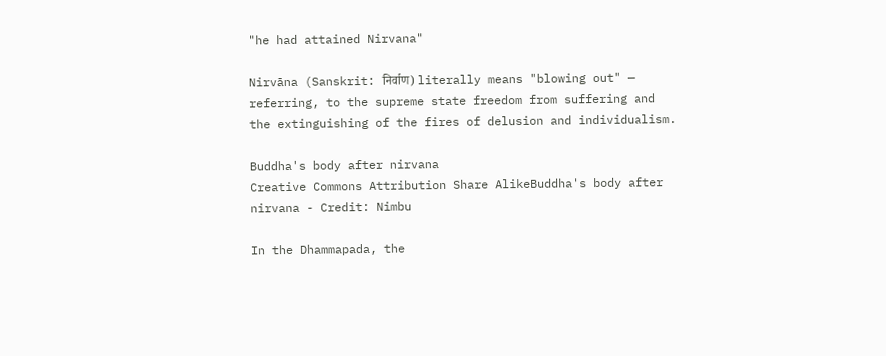"he had attained Nirvana"

Nirvāna (Sanskrit: निर्वाण) literally means "blowing out" — referring, to the supreme state freedom from suffering and the extinguishing of the fires of delusion and individualism.

Buddha's body after nirvana
Creative Commons Attribution Share AlikeBuddha's body after nirvana - Credit: Nimbu

In the Dhammapada, the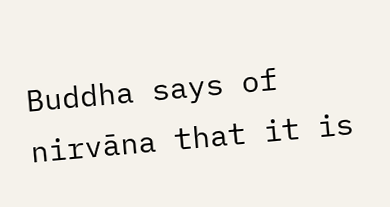Buddha says of nirvāna that it is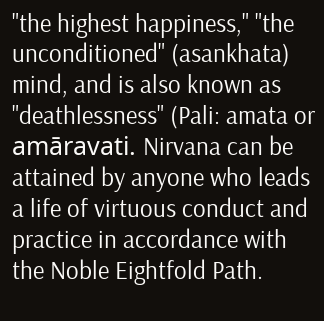"the highest happiness," "the unconditioned" (asankhata) mind, and is also known as "deathlessness" (Pali: amata or amāravati. Nirvana can be attained by anyone who leads a life of virtuous conduct and practice in accordance with the Noble Eightfold Path.